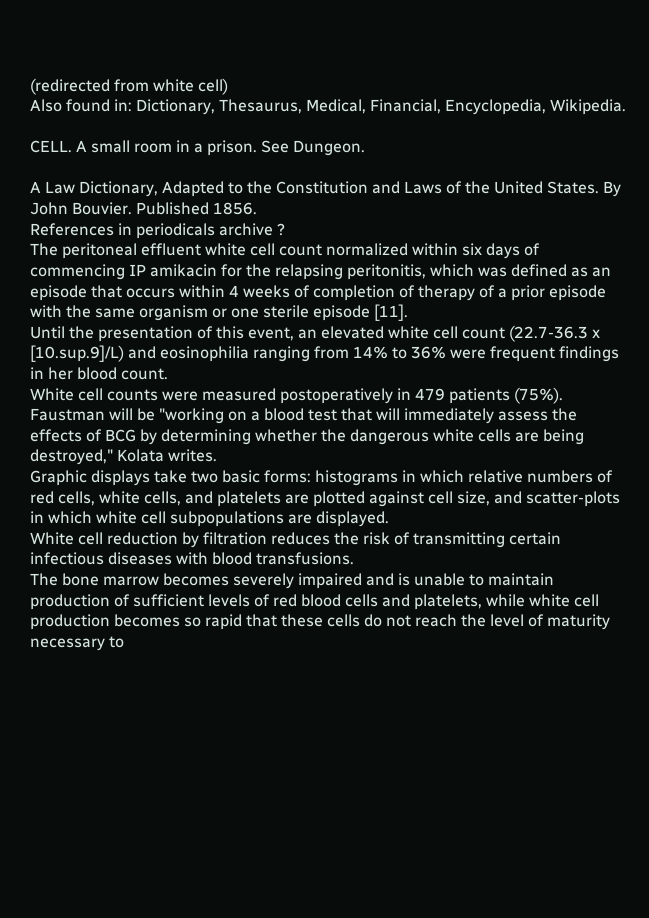(redirected from white cell)
Also found in: Dictionary, Thesaurus, Medical, Financial, Encyclopedia, Wikipedia.

CELL. A small room in a prison. See Dungeon.

A Law Dictionary, Adapted to the Constitution and Laws of the United States. By John Bouvier. Published 1856.
References in periodicals archive ?
The peritoneal effluent white cell count normalized within six days of commencing IP amikacin for the relapsing peritonitis, which was defined as an episode that occurs within 4 weeks of completion of therapy of a prior episode with the same organism or one sterile episode [11].
Until the presentation of this event, an elevated white cell count (22.7-36.3 x [10.sup.9]/L) and eosinophilia ranging from 14% to 36% were frequent findings in her blood count.
White cell counts were measured postoperatively in 479 patients (75%).
Faustman will be "working on a blood test that will immediately assess the effects of BCG by determining whether the dangerous white cells are being destroyed," Kolata writes.
Graphic displays take two basic forms: histograms in which relative numbers of red cells, white cells, and platelets are plotted against cell size, and scatter-plots in which white cell subpopulations are displayed.
White cell reduction by filtration reduces the risk of transmitting certain infectious diseases with blood transfusions.
The bone marrow becomes severely impaired and is unable to maintain production of sufficient levels of red blood cells and platelets, while white cell production becomes so rapid that these cells do not reach the level of maturity necessary to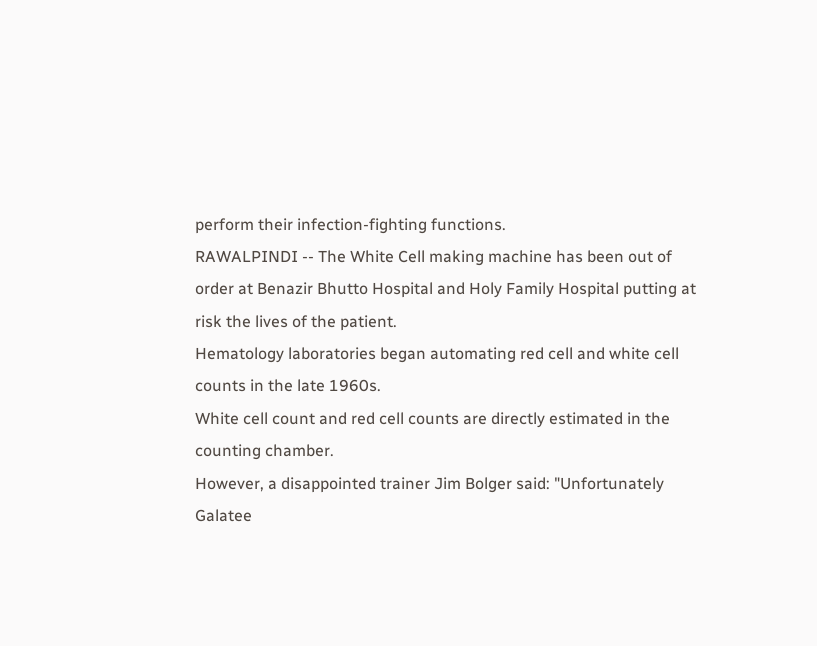perform their infection-fighting functions.
RAWALPINDI -- The White Cell making machine has been out of order at Benazir Bhutto Hospital and Holy Family Hospital putting at risk the lives of the patient.
Hematology laboratories began automating red cell and white cell counts in the late 1960s.
White cell count and red cell counts are directly estimated in the counting chamber.
However, a disappointed trainer Jim Bolger said: "Unfortunately Galatee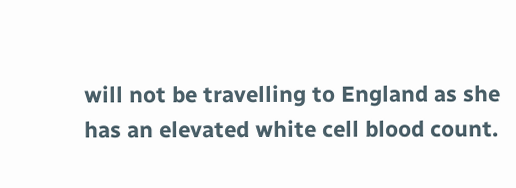will not be travelling to England as she has an elevated white cell blood count.